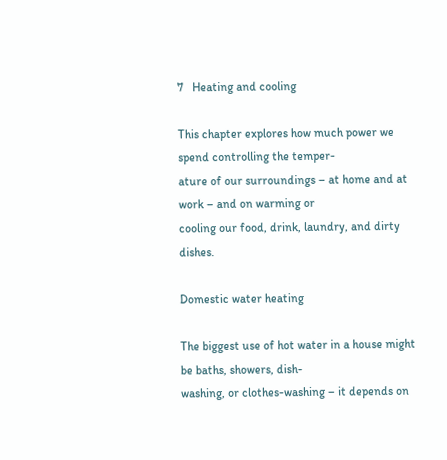7   Heating and cooling

This chapter explores how much power we spend controlling the temper-
ature of our surroundings – at home and at work – and on warming or
cooling our food, drink, laundry, and dirty dishes.

Domestic water heating

The biggest use of hot water in a house might be baths, showers, dish-
washing, or clothes-washing – it depends on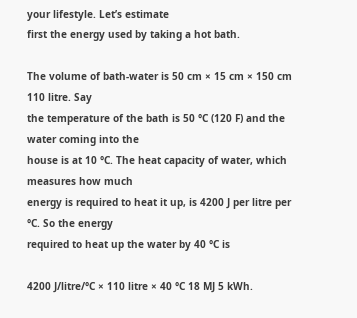your lifestyle. Let’s estimate
first the energy used by taking a hot bath.

The volume of bath-water is 50 cm × 15 cm × 150 cm 110 litre. Say
the temperature of the bath is 50 °C (120 F) and the water coming into the
house is at 10 °C. The heat capacity of water, which measures how much
energy is required to heat it up, is 4200 J per litre per °C. So the energy
required to heat up the water by 40 °C is

4200 J/litre/°C × 110 litre × 40 °C 18 MJ 5 kWh.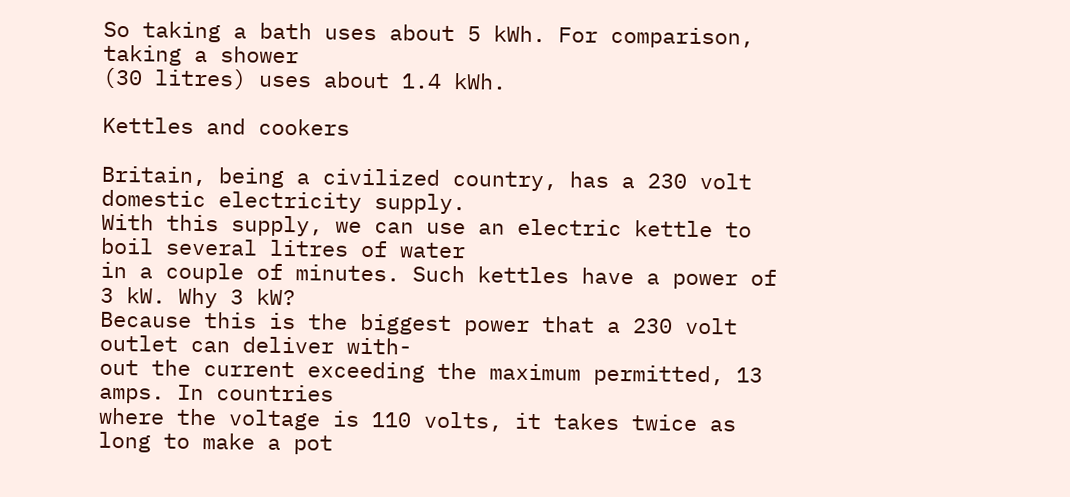So taking a bath uses about 5 kWh. For comparison, taking a shower
(30 litres) uses about 1.4 kWh.

Kettles and cookers

Britain, being a civilized country, has a 230 volt domestic electricity supply.
With this supply, we can use an electric kettle to boil several litres of water
in a couple of minutes. Such kettles have a power of 3 kW. Why 3 kW?
Because this is the biggest power that a 230 volt outlet can deliver with-
out the current exceeding the maximum permitted, 13 amps. In countries
where the voltage is 110 volts, it takes twice as long to make a pot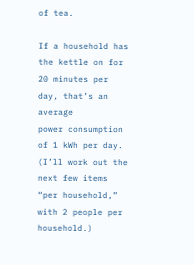of tea.

If a household has the kettle on for 20 minutes per day, that’s an average
power consumption of 1 kWh per day. (I’ll work out the next few items
“per household,” with 2 people per household.)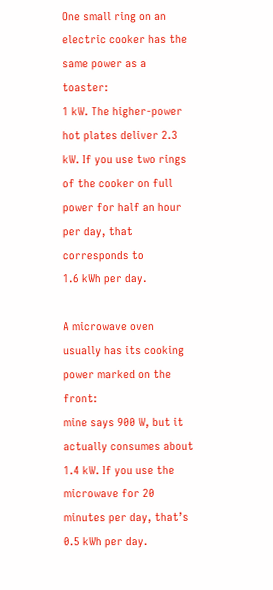One small ring on an electric cooker has the same power as a toaster:
1 kW. The higher-power hot plates deliver 2.3 kW. If you use two rings
of the cooker on full power for half an hour per day, that corresponds to
1.6 kWh per day.

A microwave oven usually has its cooking power marked on the front:
mine says 900 W, but it actually consumes about 1.4 kW. If you use the
microwave for 20 minutes per day, that’s 0.5 kWh per day.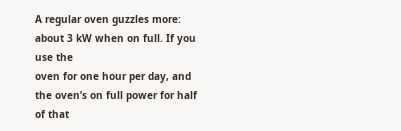A regular oven guzzles more: about 3 kW when on full. If you use the
oven for one hour per day, and the oven’s on full power for half of that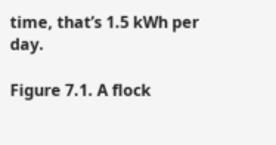time, that’s 1.5 kWh per day.

Figure 7.1. A flock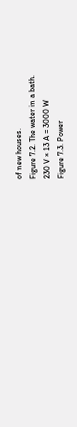of new houses.
Figure 7.2. The water in a bath.
230 V × 13 A = 3000 W
Figure 7.3. Power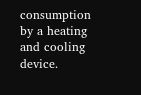consumption by a heating and cooling device.